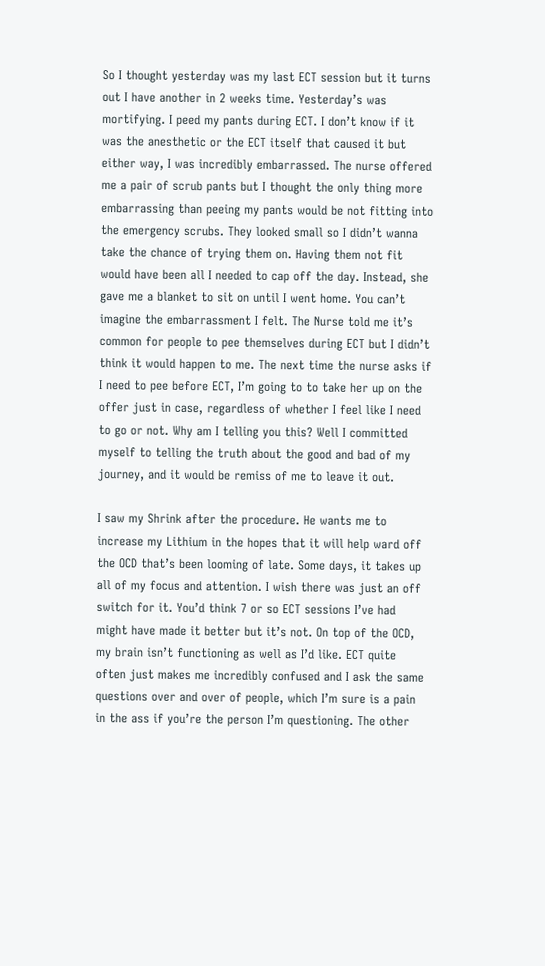So I thought yesterday was my last ECT session but it turns out I have another in 2 weeks time. Yesterday’s was mortifying. I peed my pants during ECT. I don’t know if it was the anesthetic or the ECT itself that caused it but either way, I was incredibly embarrassed. The nurse offered me a pair of scrub pants but I thought the only thing more embarrassing than peeing my pants would be not fitting into the emergency scrubs. They looked small so I didn’t wanna take the chance of trying them on. Having them not fit would have been all I needed to cap off the day. Instead, she gave me a blanket to sit on until I went home. You can’t imagine the embarrassment I felt. The Nurse told me it’s common for people to pee themselves during ECT but I didn’t think it would happen to me. The next time the nurse asks if I need to pee before ECT, I’m going to to take her up on the offer just in case, regardless of whether I feel like I need to go or not. Why am I telling you this? Well I committed myself to telling the truth about the good and bad of my journey, and it would be remiss of me to leave it out.

I saw my Shrink after the procedure. He wants me to increase my Lithium in the hopes that it will help ward off the OCD that’s been looming of late. Some days, it takes up all of my focus and attention. I wish there was just an off switch for it. You’d think 7 or so ECT sessions I’ve had might have made it better but it’s not. On top of the OCD, my brain isn’t functioning as well as I’d like. ECT quite often just makes me incredibly confused and I ask the same questions over and over of people, which I’m sure is a pain in the ass if you’re the person I’m questioning. The other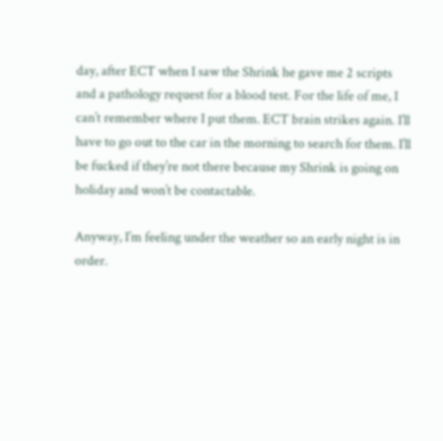day, after ECT when I saw the Shrink he gave me 2 scripts and a pathology request for a blood test. For the life of me, I can’t remember where I put them. ECT brain strikes again. I’ll have to go out to the car in the morning to search for them. I’ll be fucked if they’re not there because my Shrink is going on holiday and won’t be contactable.

Anyway, I’m feeling under the weather so an early night is in order.